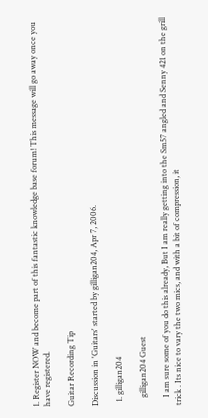1. Register NOW and become part of this fantastic knowledge base forum! This message will go away once you have registered.

Guitar Recording Tip

Discussion in 'Guitars' started by gilligan204, Apr 7, 2006.

  1. gilligan204

    gilligan204 Guest

    I am sure some of you do this already, But I am really getting into the Sm57 angled and Senny 421 on the grill trick . Its nice to vary the two mics, and with a bit of compression, it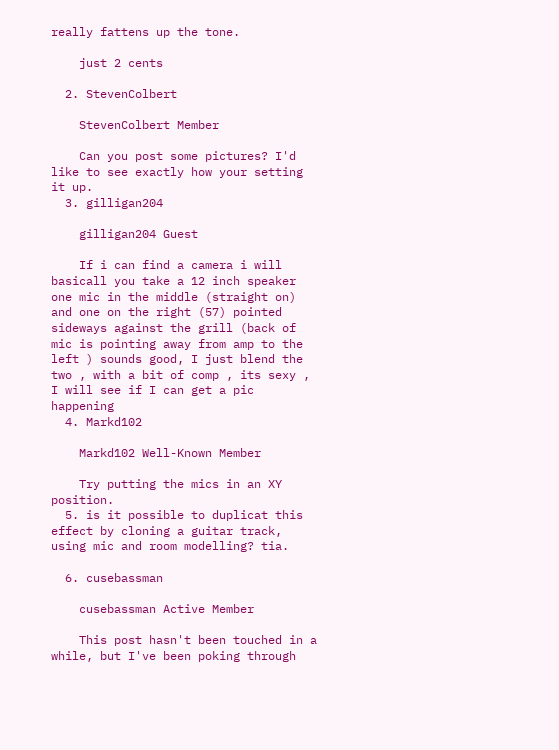really fattens up the tone.

    just 2 cents

  2. StevenColbert

    StevenColbert Member

    Can you post some pictures? I'd like to see exactly how your setting it up.
  3. gilligan204

    gilligan204 Guest

    If i can find a camera i will basicall you take a 12 inch speaker one mic in the middle (straight on) and one on the right (57) pointed sideways against the grill (back of mic is pointing away from amp to the left ) sounds good, I just blend the two , with a bit of comp , its sexy , I will see if I can get a pic happening
  4. Markd102

    Markd102 Well-Known Member

    Try putting the mics in an XY position.
  5. is it possible to duplicat this effect by cloning a guitar track, using mic and room modelling? tia.

  6. cusebassman

    cusebassman Active Member

    This post hasn't been touched in a while, but I've been poking through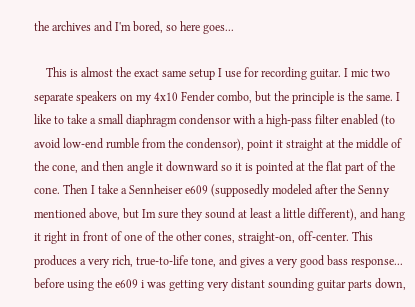the archives and I'm bored, so here goes...

    This is almost the exact same setup I use for recording guitar. I mic two separate speakers on my 4x10 Fender combo, but the principle is the same. I like to take a small diaphragm condensor with a high-pass filter enabled (to avoid low-end rumble from the condensor), point it straight at the middle of the cone, and then angle it downward so it is pointed at the flat part of the cone. Then I take a Sennheiser e609 (supposedly modeled after the Senny mentioned above, but Im sure they sound at least a little different), and hang it right in front of one of the other cones, straight-on, off-center. This produces a very rich, true-to-life tone, and gives a very good bass response... before using the e609 i was getting very distant sounding guitar parts down,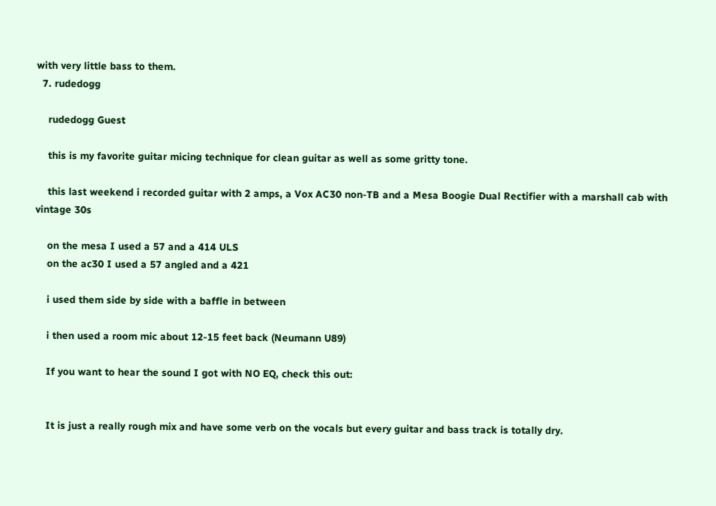with very little bass to them.
  7. rudedogg

    rudedogg Guest

    this is my favorite guitar micing technique for clean guitar as well as some gritty tone.

    this last weekend i recorded guitar with 2 amps, a Vox AC30 non-TB and a Mesa Boogie Dual Rectifier with a marshall cab with vintage 30s

    on the mesa I used a 57 and a 414 ULS
    on the ac30 I used a 57 angled and a 421

    i used them side by side with a baffle in between

    i then used a room mic about 12-15 feet back (Neumann U89)

    If you want to hear the sound I got with NO EQ, check this out:


    It is just a really rough mix and have some verb on the vocals but every guitar and bass track is totally dry.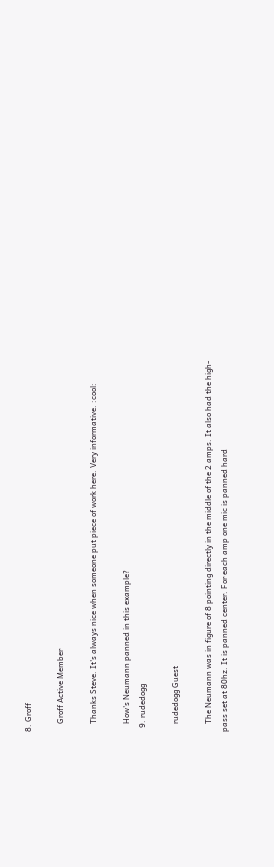8. Groff

    Groff Active Member

    Thanks Steve. It's always nice when someone put piece of work here. Very informative. :cool:

    How's Neumann panned in this example?
  9. rudedogg

    rudedogg Guest

    The Neumann was in figure of 8 pointing directly in the middle of the 2 amps. It also had the high-pass set at 80hz. It is panned center. For each amp one mic is panned hard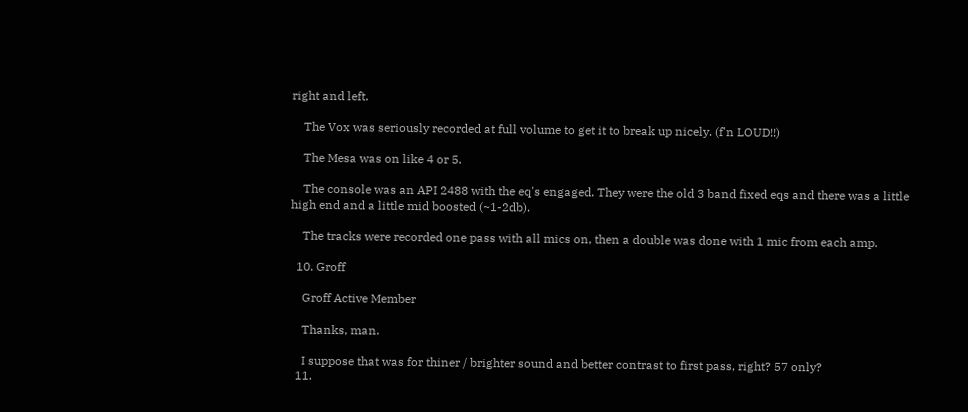right and left.

    The Vox was seriously recorded at full volume to get it to break up nicely. (f'n LOUD!!)

    The Mesa was on like 4 or 5.

    The console was an API 2488 with the eq's engaged. They were the old 3 band fixed eqs and there was a little high end and a little mid boosted (~1-2db).

    The tracks were recorded one pass with all mics on, then a double was done with 1 mic from each amp.

  10. Groff

    Groff Active Member

    Thanks, man.

    I suppose that was for thiner / brighter sound and better contrast to first pass, right? 57 only?
  11.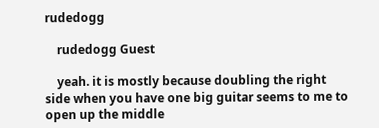rudedogg

    rudedogg Guest

    yeah. it is mostly because doubling the right side when you have one big guitar seems to me to open up the middle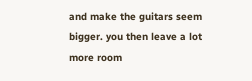and make the guitars seem bigger. you then leave a lot more room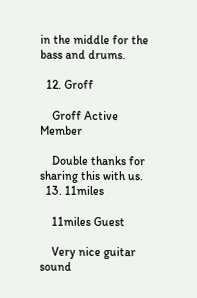in the middle for the bass and drums.

  12. Groff

    Groff Active Member

    Double thanks for sharing this with us.
  13. 11miles

    11miles Guest

    Very nice guitar sound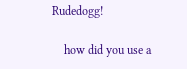Rudedogg!

    how did you use a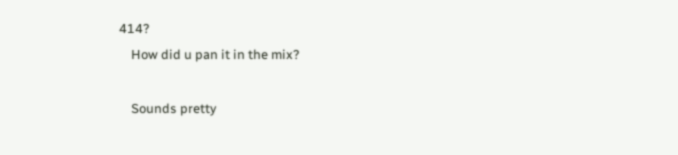414?
    How did u pan it in the mix?

    Sounds pretty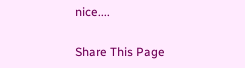nice....

Share This Page